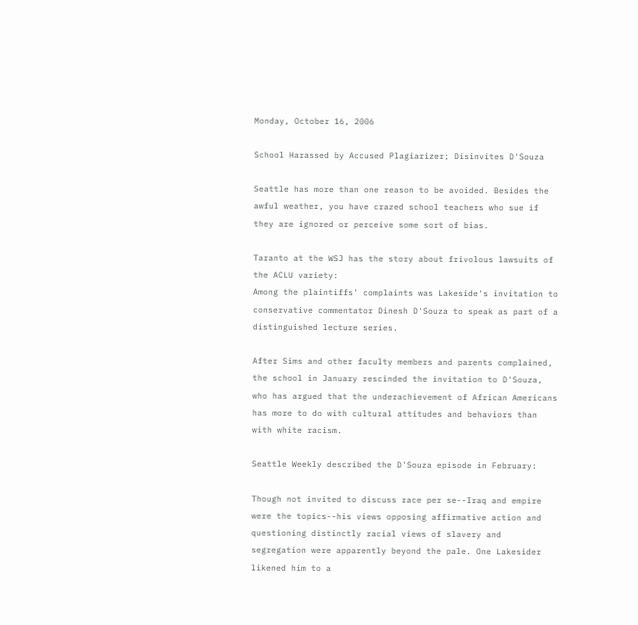Monday, October 16, 2006

School Harassed by Accused Plagiarizer; Disinvites D'Souza

Seattle has more than one reason to be avoided. Besides the awful weather, you have crazed school teachers who sue if they are ignored or perceive some sort of bias.

Taranto at the WSJ has the story about frivolous lawsuits of the ACLU variety:
Among the plaintiffs' complaints was Lakeside's invitation to conservative commentator Dinesh D'Souza to speak as part of a distinguished lecture series.

After Sims and other faculty members and parents complained, the school in January rescinded the invitation to D'Souza, who has argued that the underachievement of African Americans has more to do with cultural attitudes and behaviors than with white racism.

Seattle Weekly described the D'Souza episode in February:

Though not invited to discuss race per se--Iraq and empire were the topics--his views opposing affirmative action and questioning distinctly racial views of slavery and segregation were apparently beyond the pale. One Lakesider likened him to a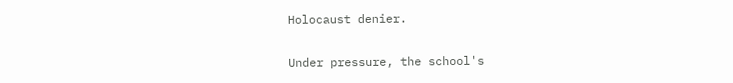Holocaust denier.

Under pressure, the school's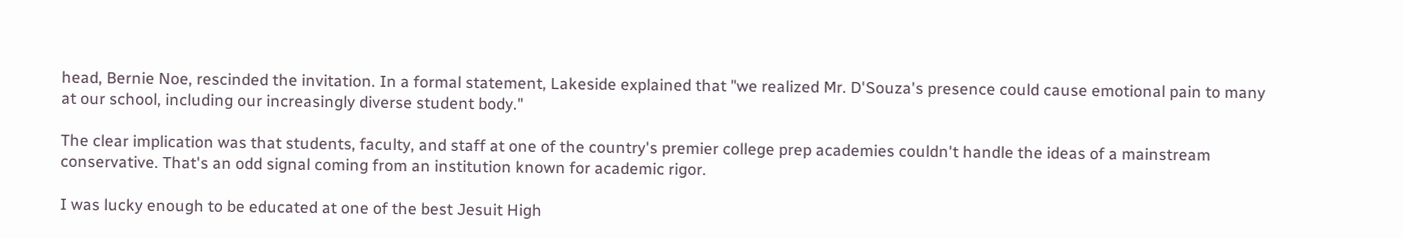head, Bernie Noe, rescinded the invitation. In a formal statement, Lakeside explained that "we realized Mr. D'Souza's presence could cause emotional pain to many at our school, including our increasingly diverse student body."

The clear implication was that students, faculty, and staff at one of the country's premier college prep academies couldn't handle the ideas of a mainstream conservative. That's an odd signal coming from an institution known for academic rigor.

I was lucky enough to be educated at one of the best Jesuit High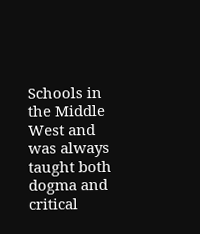Schools in the Middle West and was always taught both dogma and critical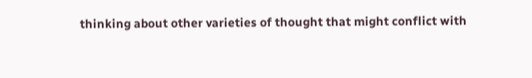thinking about other varieties of thought that might conflict with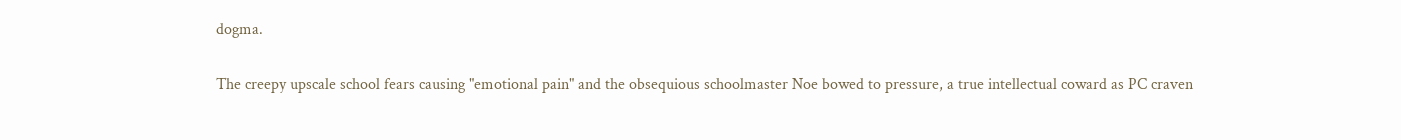dogma.

The creepy upscale school fears causing "emotional pain" and the obsequious schoolmaster Noe bowed to pressure, a true intellectual coward as PC craven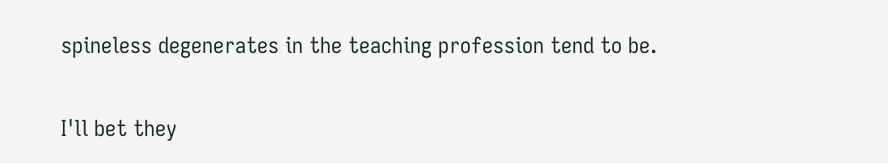spineless degenerates in the teaching profession tend to be.

I'll bet they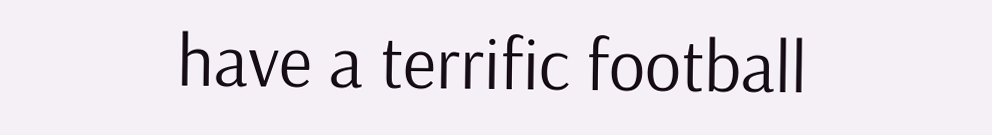have a terrific football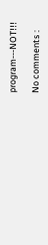program---NOT!!!

No comments :